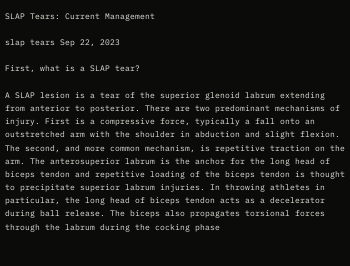SLAP Tears: Current Management

slap tears Sep 22, 2023

First, what is a SLAP tear?

A SLAP lesion is a tear of the superior glenoid labrum extending from anterior to posterior. There are two predominant mechanisms of injury. First is a compressive force, typically a fall onto an outstretched arm with the shoulder in abduction and slight flexion. The second, and more common mechanism, is repetitive traction on the arm. The anterosuperior labrum is the anchor for the long head of biceps tendon and repetitive loading of the biceps tendon is thought to precipitate superior labrum injuries. In throwing athletes in particular, the long head of biceps tendon acts as a decelerator during ball release. The biceps also propagates torsional forces through the labrum during the cocking phase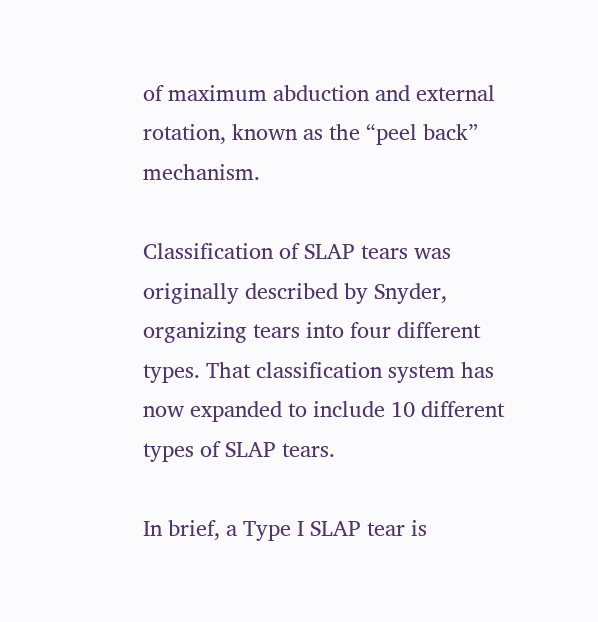of maximum abduction and external rotation, known as the “peel back” mechanism.

Classification of SLAP tears was originally described by Snyder, organizing tears into four different types. That classification system has now expanded to include 10 different types of SLAP tears.

In brief, a Type I SLAP tear is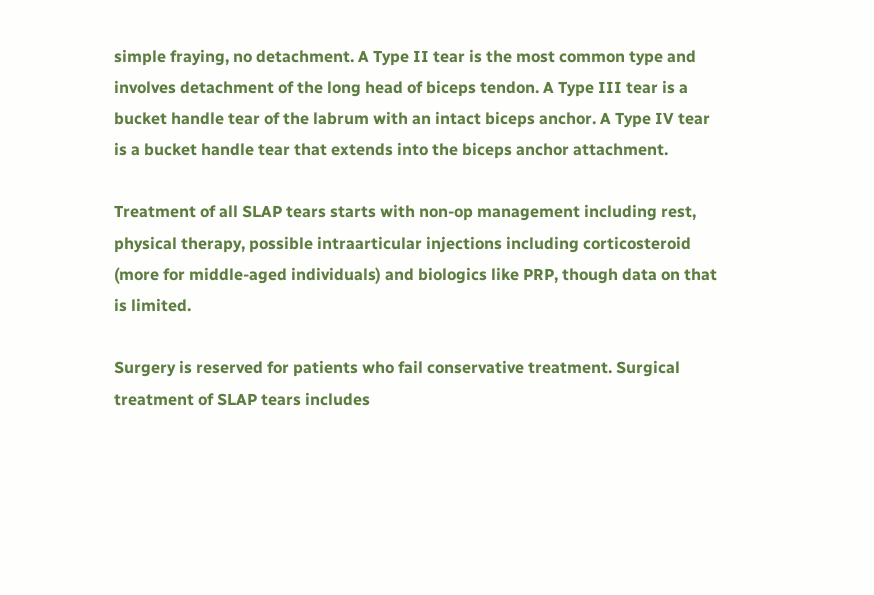simple fraying, no detachment. A Type II tear is the most common type and involves detachment of the long head of biceps tendon. A Type III tear is a bucket handle tear of the labrum with an intact biceps anchor. A Type IV tear is a bucket handle tear that extends into the biceps anchor attachment.

Treatment of all SLAP tears starts with non-op management including rest, physical therapy, possible intraarticular injections including corticosteroid (more for middle-aged individuals) and biologics like PRP, though data on that is limited.

Surgery is reserved for patients who fail conservative treatment. Surgical treatment of SLAP tears includes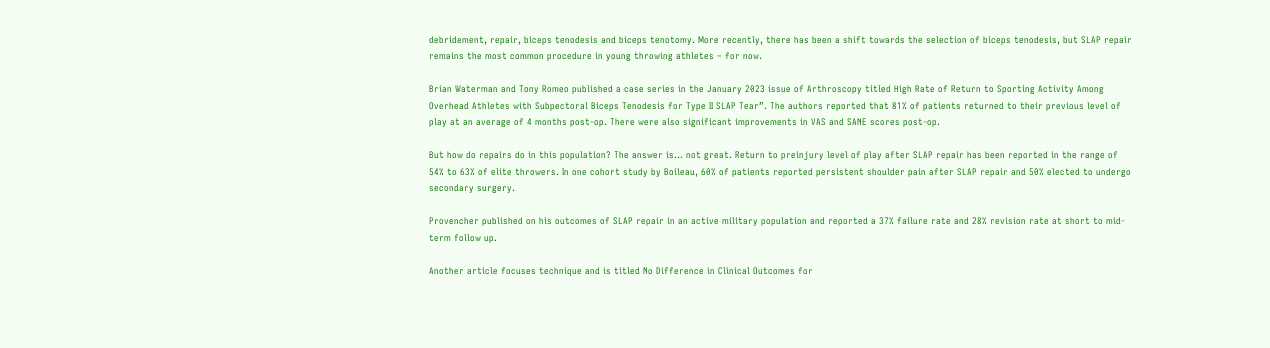debridement, repair, biceps tenodesis and biceps tenotomy. More recently, there has been a shift towards the selection of biceps tenodesis, but SLAP repair remains the most common procedure in young throwing athletes – for now.

Brian Waterman and Tony Romeo published a case series in the January 2023 issue of Arthroscopy titled High Rate of Return to Sporting Activity Among Overhead Athletes with Subpectoral Biceps Tenodesis for Type II SLAP Tear”. The authors reported that 81% of patients returned to their previous level of play at an average of 4 months post-op. There were also significant improvements in VAS and SANE scores post-op.

But how do repairs do in this population? The answer is… not great. Return to preinjury level of play after SLAP repair has been reported in the range of 54% to 63% of elite throwers. In one cohort study by Boileau, 60% of patients reported persistent shoulder pain after SLAP repair and 50% elected to undergo secondary surgery.

Provencher published on his outcomes of SLAP repair in an active military population and reported a 37% failure rate and 28% revision rate at short to mid-term follow up.

Another article focuses technique and is titled No Difference in Clinical Outcomes for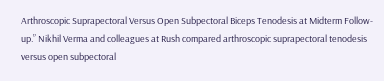Arthroscopic Suprapectoral Versus Open Subpectoral Biceps Tenodesis at Midterm Follow-up.” Nikhil Verma and colleagues at Rush compared arthroscopic suprapectoral tenodesis versus open subpectoral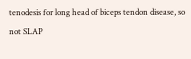tenodesis for long head of biceps tendon disease, so not SLAP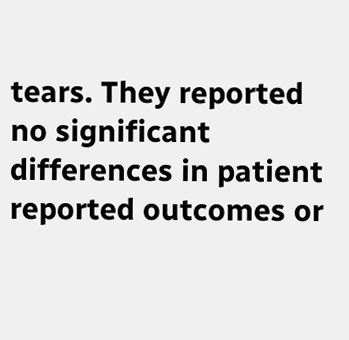tears. They reported no significant differences in patient reported outcomes or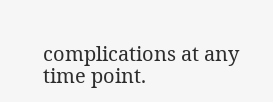complications at any time point.